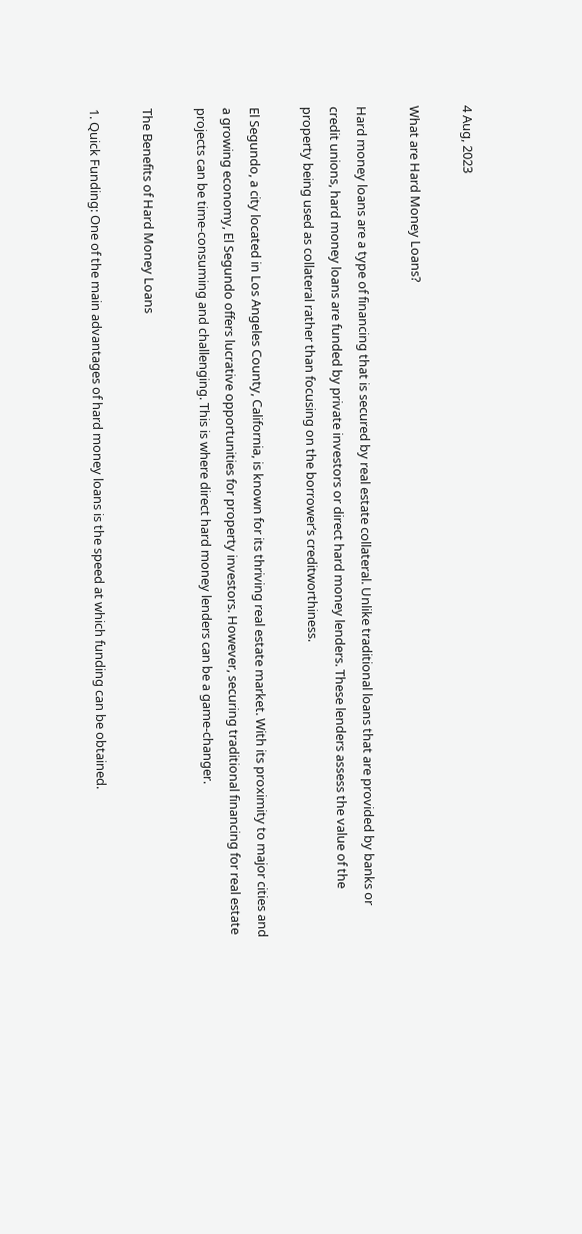4 Aug, 2023

What are Hard Money Loans?

Hard money loans are a type of financing that is secured by real estate collateral. Unlike traditional loans that are provided by banks or credit unions, hard money loans are funded by private investors or direct hard money lenders. These lenders assess the value of the property being used as collateral rather than focusing on the borrower’s creditworthiness.

El Segundo, a city located in Los Angeles County, California, is known for its thriving real estate market. With its proximity to major cities and a growing economy, El Segundo offers lucrative opportunities for property investors. However, securing traditional financing for real estate projects can be time-consuming and challenging. This is where direct hard money lenders can be a game-changer.

The Benefits of Hard Money Loans

1. Quick Funding: One of the main advantages of hard money loans is the speed at which funding can be obtained.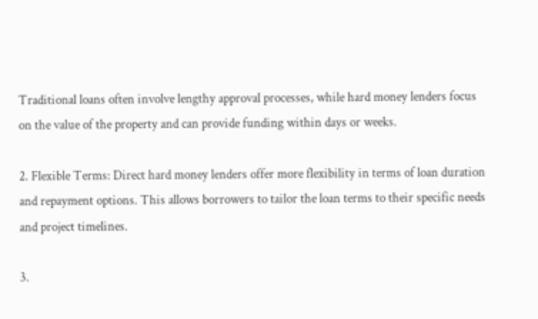Traditional loans often involve lengthy approval processes, while hard money lenders focus on the value of the property and can provide funding within days or weeks.

2. Flexible Terms: Direct hard money lenders offer more flexibility in terms of loan duration and repayment options. This allows borrowers to tailor the loan terms to their specific needs and project timelines.

3.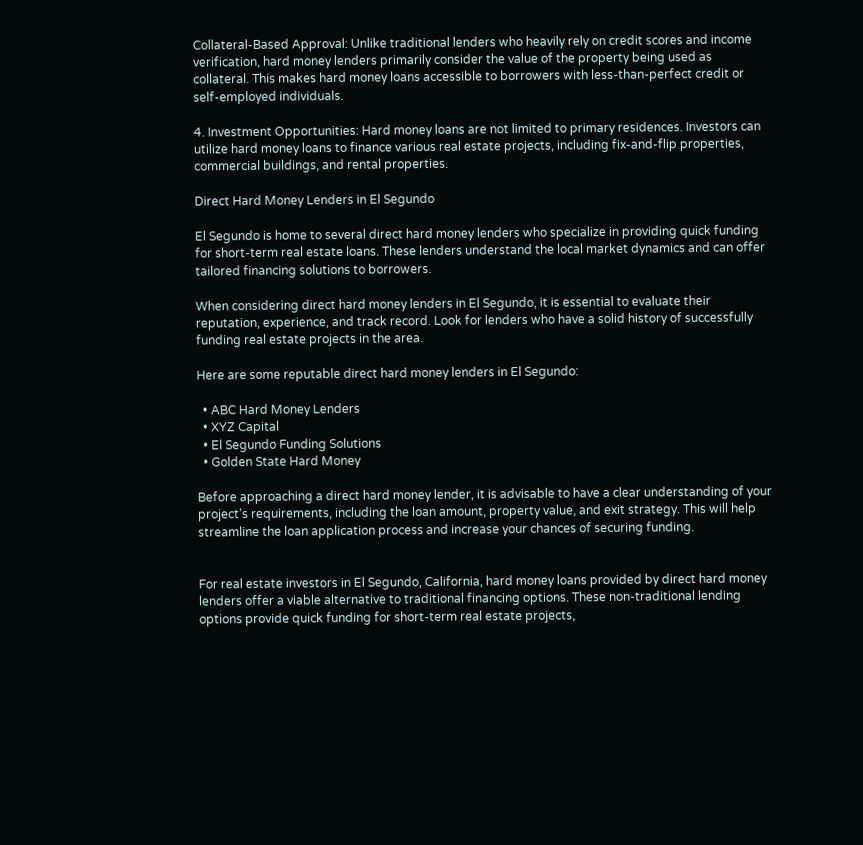Collateral-Based Approval: Unlike traditional lenders who heavily rely on credit scores and income verification, hard money lenders primarily consider the value of the property being used as collateral. This makes hard money loans accessible to borrowers with less-than-perfect credit or self-employed individuals.

4. Investment Opportunities: Hard money loans are not limited to primary residences. Investors can utilize hard money loans to finance various real estate projects, including fix-and-flip properties, commercial buildings, and rental properties.

Direct Hard Money Lenders in El Segundo

El Segundo is home to several direct hard money lenders who specialize in providing quick funding for short-term real estate loans. These lenders understand the local market dynamics and can offer tailored financing solutions to borrowers.

When considering direct hard money lenders in El Segundo, it is essential to evaluate their reputation, experience, and track record. Look for lenders who have a solid history of successfully funding real estate projects in the area.

Here are some reputable direct hard money lenders in El Segundo:

  • ABC Hard Money Lenders
  • XYZ Capital
  • El Segundo Funding Solutions
  • Golden State Hard Money

Before approaching a direct hard money lender, it is advisable to have a clear understanding of your project’s requirements, including the loan amount, property value, and exit strategy. This will help streamline the loan application process and increase your chances of securing funding.


For real estate investors in El Segundo, California, hard money loans provided by direct hard money lenders offer a viable alternative to traditional financing options. These non-traditional lending options provide quick funding for short-term real estate projects,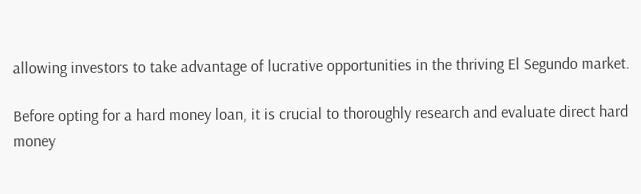allowing investors to take advantage of lucrative opportunities in the thriving El Segundo market.

Before opting for a hard money loan, it is crucial to thoroughly research and evaluate direct hard money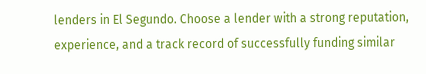lenders in El Segundo. Choose a lender with a strong reputation, experience, and a track record of successfully funding similar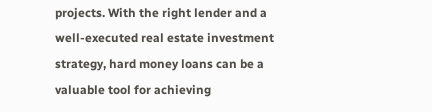projects. With the right lender and a well-executed real estate investment strategy, hard money loans can be a valuable tool for achieving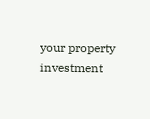your property investment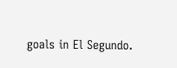goals in El Segundo.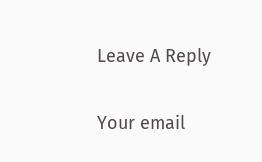Leave A Reply

Your email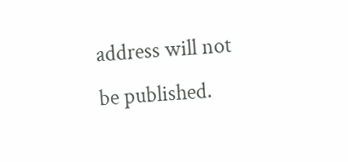address will not be published.